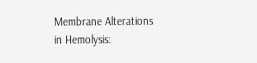Membrane Alterations in Hemolysis: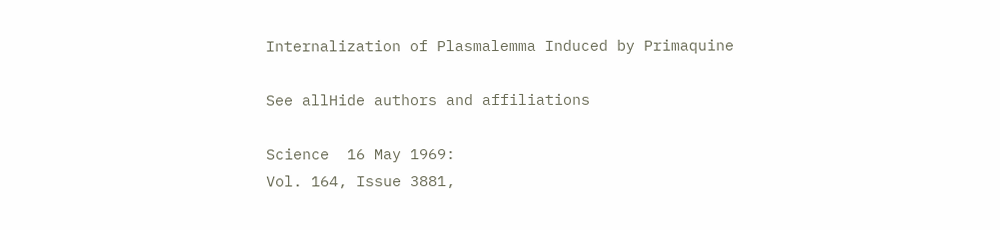Internalization of Plasmalemma Induced by Primaquine

See allHide authors and affiliations

Science  16 May 1969:
Vol. 164, Issue 3881,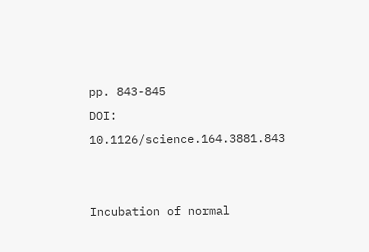pp. 843-845
DOI: 10.1126/science.164.3881.843


Incubation of normal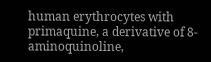human erythrocytes with primaquine, a derivative of 8-aminoquinoline,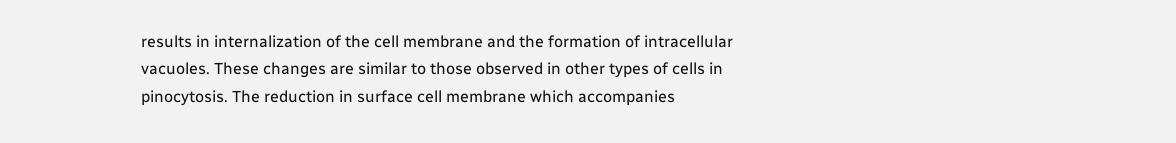results in internalization of the cell membrane and the formation of intracellular vacuoles. These changes are similar to those observed in other types of cells in pinocytosis. The reduction in surface cell membrane which accompanies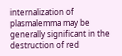internalization of plasmalemma may be generally significant in the destruction of red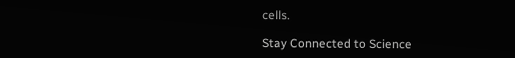cells.

Stay Connected to Science